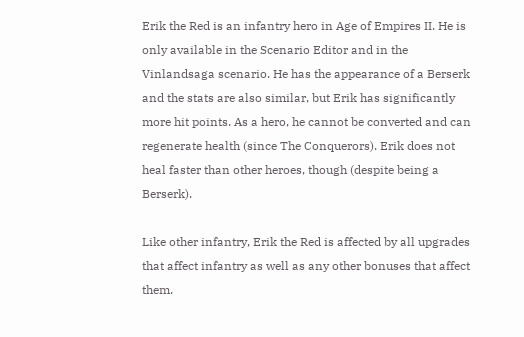Erik the Red is an infantry hero in Age of Empires II. He is only available in the Scenario Editor and in the Vinlandsaga scenario. He has the appearance of a Berserk and the stats are also similar, but Erik has significantly more hit points. As a hero, he cannot be converted and can regenerate health (since The Conquerors). Erik does not heal faster than other heroes, though (despite being a Berserk).

Like other infantry, Erik the Red is affected by all upgrades that affect infantry as well as any other bonuses that affect them.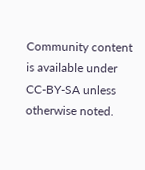Community content is available under CC-BY-SA unless otherwise noted.